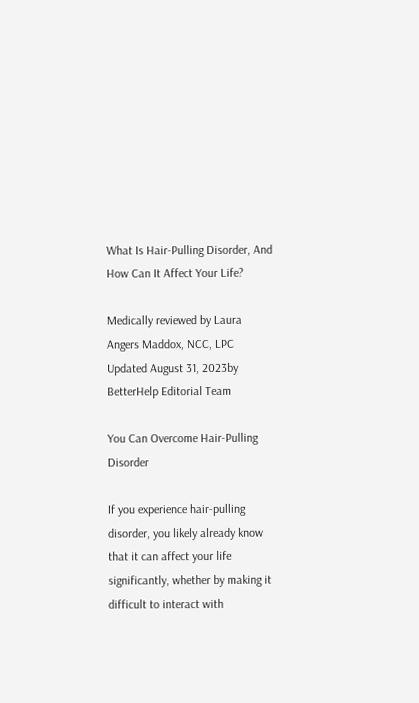What Is Hair-Pulling Disorder, And How Can It Affect Your Life?

Medically reviewed by Laura Angers Maddox, NCC, LPC
Updated August 31, 2023by BetterHelp Editorial Team

You Can Overcome Hair-Pulling Disorder

If you experience hair-pulling disorder, you likely already know that it can affect your life significantly, whether by making it difficult to interact with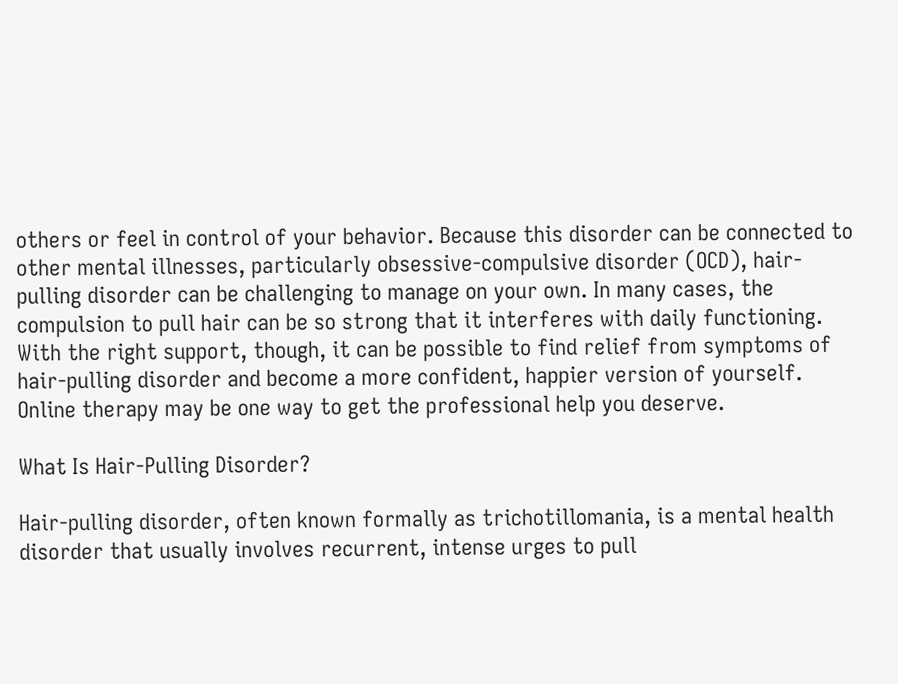others or feel in control of your behavior. Because this disorder can be connected to other mental illnesses, particularly obsessive-compulsive disorder (OCD), hair-pulling disorder can be challenging to manage on your own. In many cases, the compulsion to pull hair can be so strong that it interferes with daily functioning. With the right support, though, it can be possible to find relief from symptoms of hair-pulling disorder and become a more confident, happier version of yourself. Online therapy may be one way to get the professional help you deserve.

What Is Hair-Pulling Disorder?

Hair-pulling disorder, often known formally as trichotillomania, is a mental health disorder that usually involves recurrent, intense urges to pull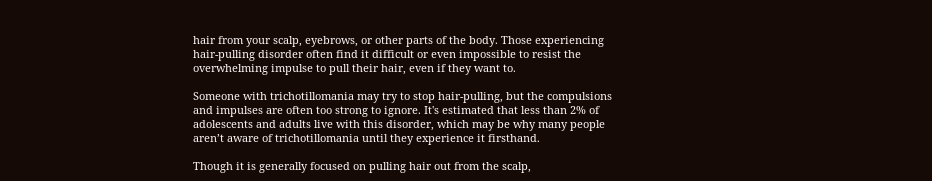hair from your scalp, eyebrows, or other parts of the body. Those experiencing hair-pulling disorder often find it difficult or even impossible to resist the overwhelming impulse to pull their hair, even if they want to.

Someone with trichotillomania may try to stop hair-pulling, but the compulsions and impulses are often too strong to ignore. It's estimated that less than 2% of adolescents and adults live with this disorder, which may be why many people aren’t aware of trichotillomania until they experience it firsthand.

Though it is generally focused on pulling hair out from the scalp,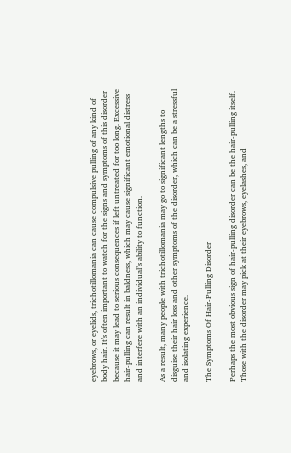eyebrows, or eyelids, trichotillomania can cause compulsive pulling of any kind of body hair. It's often important to watch for the signs and symptoms of this disorder because it may lead to serious consequences if left untreated for too long. Excessive hair-pulling can result in baldness, which may cause significant emotional distress and interfere with an individual’s ability to function.

As a result, many people with trichotillomania may go to significant lengths to disguise their hair loss and other symptoms of the disorder, which can be a stressful and isolating experience.

The Symptoms Of Hair-Pulling Disorder

Perhaps the most obvious sign of hair-pulling disorder can be the hair-pulling itself. Those with the disorder may pick at their eyebrows, eyelashes, and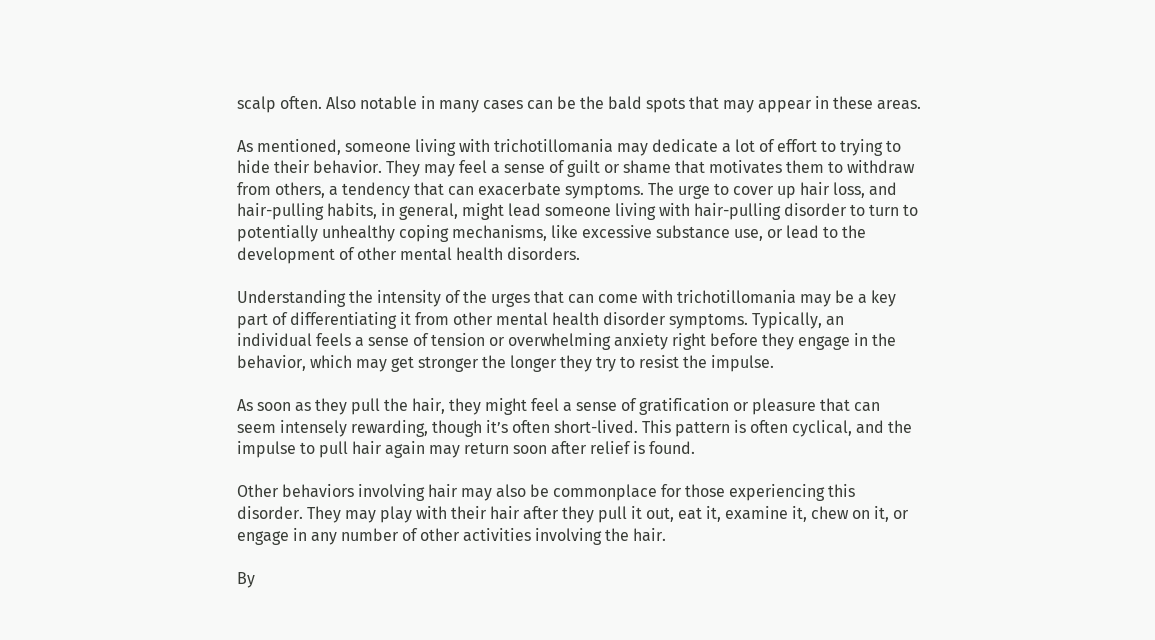scalp often. Also notable in many cases can be the bald spots that may appear in these areas.

As mentioned, someone living with trichotillomania may dedicate a lot of effort to trying to hide their behavior. They may feel a sense of guilt or shame that motivates them to withdraw from others, a tendency that can exacerbate symptoms. The urge to cover up hair loss, and hair-pulling habits, in general, might lead someone living with hair-pulling disorder to turn to potentially unhealthy coping mechanisms, like excessive substance use, or lead to the development of other mental health disorders.

Understanding the intensity of the urges that can come with trichotillomania may be a key part of differentiating it from other mental health disorder symptoms. Typically, an individual feels a sense of tension or overwhelming anxiety right before they engage in the behavior, which may get stronger the longer they try to resist the impulse.

As soon as they pull the hair, they might feel a sense of gratification or pleasure that can seem intensely rewarding, though it’s often short-lived. This pattern is often cyclical, and the impulse to pull hair again may return soon after relief is found.

Other behaviors involving hair may also be commonplace for those experiencing this disorder. They may play with their hair after they pull it out, eat it, examine it, chew on it, or engage in any number of other activities involving the hair.

By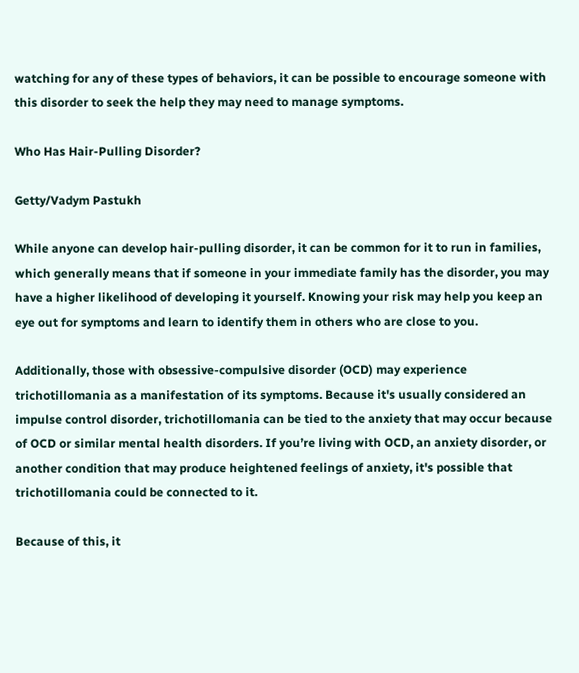watching for any of these types of behaviors, it can be possible to encourage someone with this disorder to seek the help they may need to manage symptoms.

Who Has Hair-Pulling Disorder?

Getty/Vadym Pastukh

While anyone can develop hair-pulling disorder, it can be common for it to run in families, which generally means that if someone in your immediate family has the disorder, you may have a higher likelihood of developing it yourself. Knowing your risk may help you keep an eye out for symptoms and learn to identify them in others who are close to you.

Additionally, those with obsessive-compulsive disorder (OCD) may experience trichotillomania as a manifestation of its symptoms. Because it's usually considered an impulse control disorder, trichotillomania can be tied to the anxiety that may occur because of OCD or similar mental health disorders. If you’re living with OCD, an anxiety disorder, or another condition that may produce heightened feelings of anxiety, it's possible that trichotillomania could be connected to it.

Because of this, it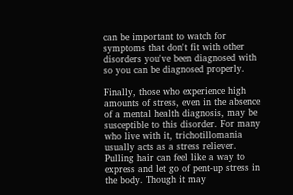can be important to watch for symptoms that don't fit with other disorders you've been diagnosed with so you can be diagnosed properly.

Finally, those who experience high amounts of stress, even in the absence of a mental health diagnosis, may be susceptible to this disorder. For many who live with it, trichotillomania usually acts as a stress reliever. Pulling hair can feel like a way to express and let go of pent-up stress in the body. Though it may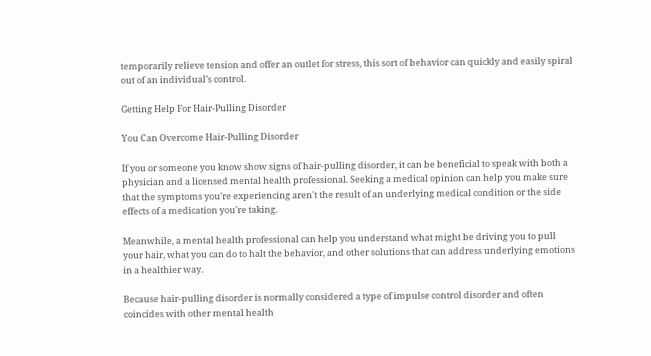temporarily relieve tension and offer an outlet for stress, this sort of behavior can quickly and easily spiral out of an individual’s control.

Getting Help For Hair-Pulling Disorder

You Can Overcome Hair-Pulling Disorder

If you or someone you know show signs of hair-pulling disorder, it can be beneficial to speak with both a physician and a licensed mental health professional. Seeking a medical opinion can help you make sure that the symptoms you're experiencing aren't the result of an underlying medical condition or the side effects of a medication you're taking.

Meanwhile, a mental health professional can help you understand what might be driving you to pull your hair, what you can do to halt the behavior, and other solutions that can address underlying emotions in a healthier way.

Because hair-pulling disorder is normally considered a type of impulse control disorder and often coincides with other mental health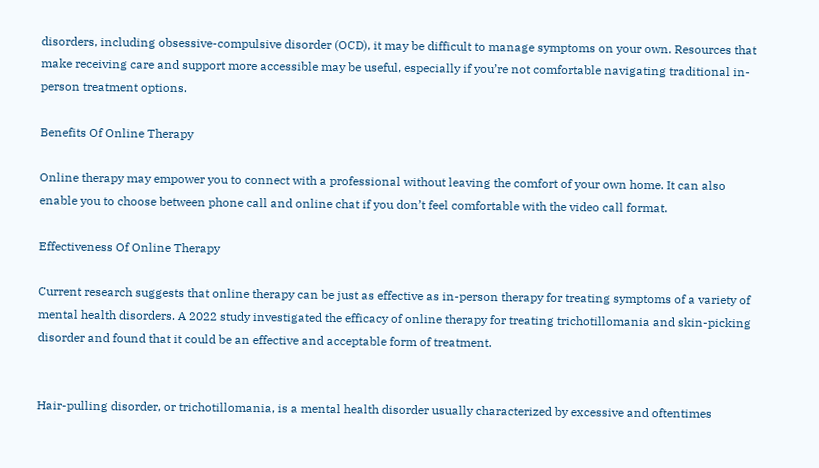disorders, including obsessive-compulsive disorder (OCD), it may be difficult to manage symptoms on your own. Resources that make receiving care and support more accessible may be useful, especially if you’re not comfortable navigating traditional in-person treatment options.

Benefits Of Online Therapy

Online therapy may empower you to connect with a professional without leaving the comfort of your own home. It can also enable you to choose between phone call and online chat if you don’t feel comfortable with the video call format.

Effectiveness Of Online Therapy

Current research suggests that online therapy can be just as effective as in-person therapy for treating symptoms of a variety of mental health disorders. A 2022 study investigated the efficacy of online therapy for treating trichotillomania and skin-picking disorder and found that it could be an effective and acceptable form of treatment.


Hair-pulling disorder, or trichotillomania, is a mental health disorder usually characterized by excessive and oftentimes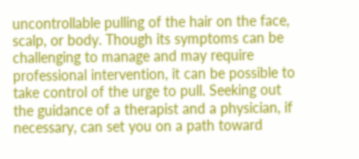uncontrollable pulling of the hair on the face, scalp, or body. Though its symptoms can be challenging to manage and may require professional intervention, it can be possible to take control of the urge to pull. Seeking out the guidance of a therapist and a physician, if necessary, can set you on a path toward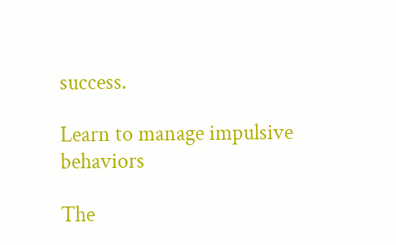success.

Learn to manage impulsive behaviors

The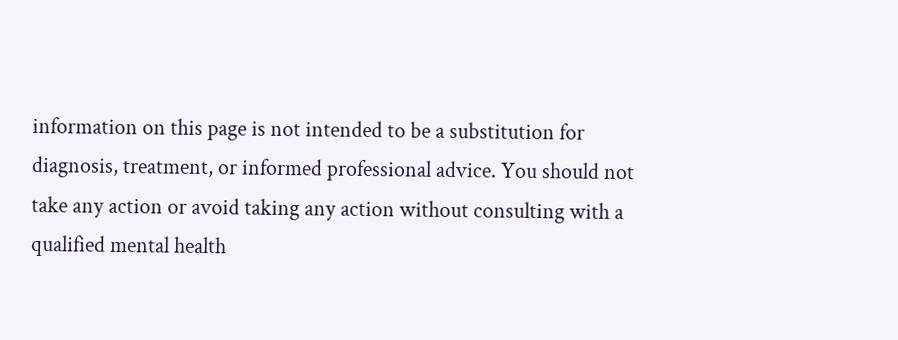information on this page is not intended to be a substitution for diagnosis, treatment, or informed professional advice. You should not take any action or avoid taking any action without consulting with a qualified mental health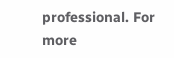professional. For more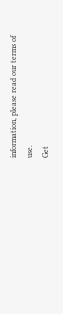information, please read our terms of use.
Get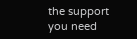the support you need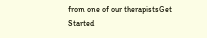from one of our therapistsGet Started